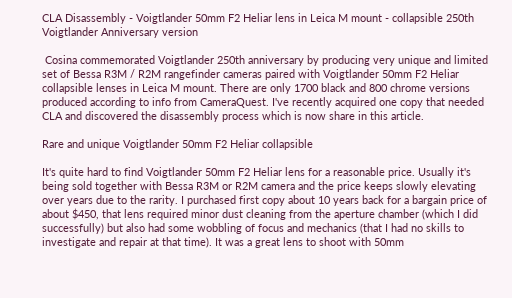CLA Disassembly - Voigtlander 50mm F2 Heliar lens in Leica M mount - collapsible 250th Voigtlander Anniversary version

 Cosina commemorated Voigtlander 250th anniversary by producing very unique and limited set of Bessa R3M / R2M rangefinder cameras paired with Voigtlander 50mm F2 Heliar collapsible lenses in Leica M mount. There are only 1700 black and 800 chrome versions produced according to info from CameraQuest. I've recently acquired one copy that needed CLA and discovered the disassembly process which is now share in this article.

Rare and unique Voigtlander 50mm F2 Heliar collapsible

It's quite hard to find Voigtlander 50mm F2 Heliar lens for a reasonable price. Usually it's being sold together with Bessa R3M or R2M camera and the price keeps slowly elevating over years due to the rarity. I purchased first copy about 10 years back for a bargain price of about $450, that lens required minor dust cleaning from the aperture chamber (which I did successfully) but also had some wobbling of focus and mechanics (that I had no skills to investigate and repair at that time). It was a great lens to shoot with 50mm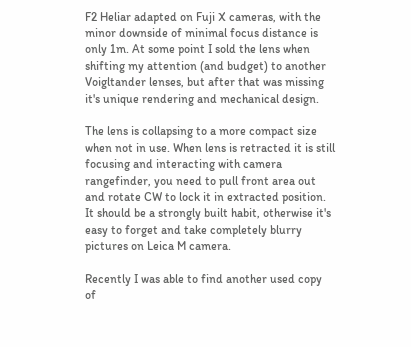F2 Heliar adapted on Fuji X cameras, with the minor downside of minimal focus distance is only 1m. At some point I sold the lens when shifting my attention (and budget) to another Voigltander lenses, but after that was missing it's unique rendering and mechanical design.

The lens is collapsing to a more compact size when not in use. When lens is retracted it is still focusing and interacting with camera rangefinder, you need to pull front area out and rotate CW to lock it in extracted position. It should be a strongly built habit, otherwise it's easy to forget and take completely blurry pictures on Leica M camera.

Recently I was able to find another used copy of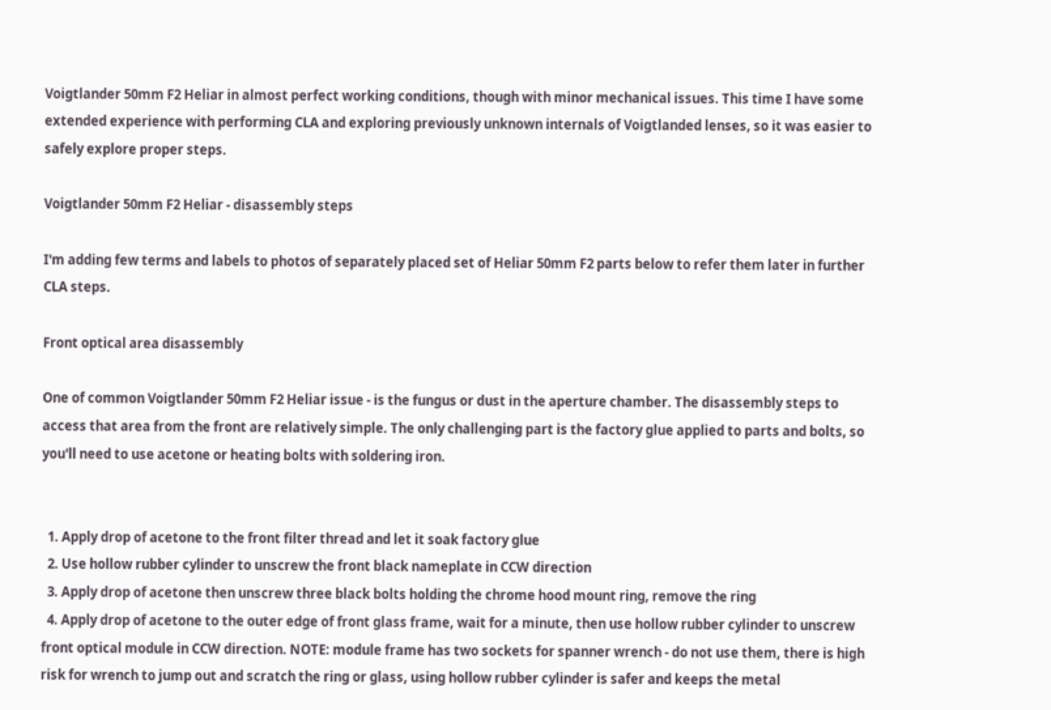Voigtlander 50mm F2 Heliar in almost perfect working conditions, though with minor mechanical issues. This time I have some extended experience with performing CLA and exploring previously unknown internals of Voigtlanded lenses, so it was easier to safely explore proper steps.

Voigtlander 50mm F2 Heliar - disassembly steps

I'm adding few terms and labels to photos of separately placed set of Heliar 50mm F2 parts below to refer them later in further CLA steps.

Front optical area disassembly

One of common Voigtlander 50mm F2 Heliar issue - is the fungus or dust in the aperture chamber. The disassembly steps to access that area from the front are relatively simple. The only challenging part is the factory glue applied to parts and bolts, so you'll need to use acetone or heating bolts with soldering iron.


  1. Apply drop of acetone to the front filter thread and let it soak factory glue
  2. Use hollow rubber cylinder to unscrew the front black nameplate in CCW direction
  3. Apply drop of acetone then unscrew three black bolts holding the chrome hood mount ring, remove the ring
  4. Apply drop of acetone to the outer edge of front glass frame, wait for a minute, then use hollow rubber cylinder to unscrew front optical module in CCW direction. NOTE: module frame has two sockets for spanner wrench - do not use them, there is high risk for wrench to jump out and scratch the ring or glass, using hollow rubber cylinder is safer and keeps the metal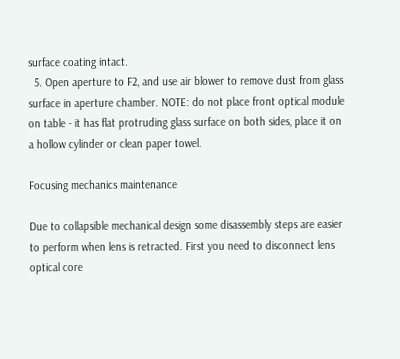surface coating intact.
  5. Open aperture to F2, and use air blower to remove dust from glass surface in aperture chamber. NOTE: do not place front optical module on table - it has flat protruding glass surface on both sides, place it on a hollow cylinder or clean paper towel.

Focusing mechanics maintenance

Due to collapsible mechanical design some disassembly steps are easier to perform when lens is retracted. First you need to disconnect lens optical core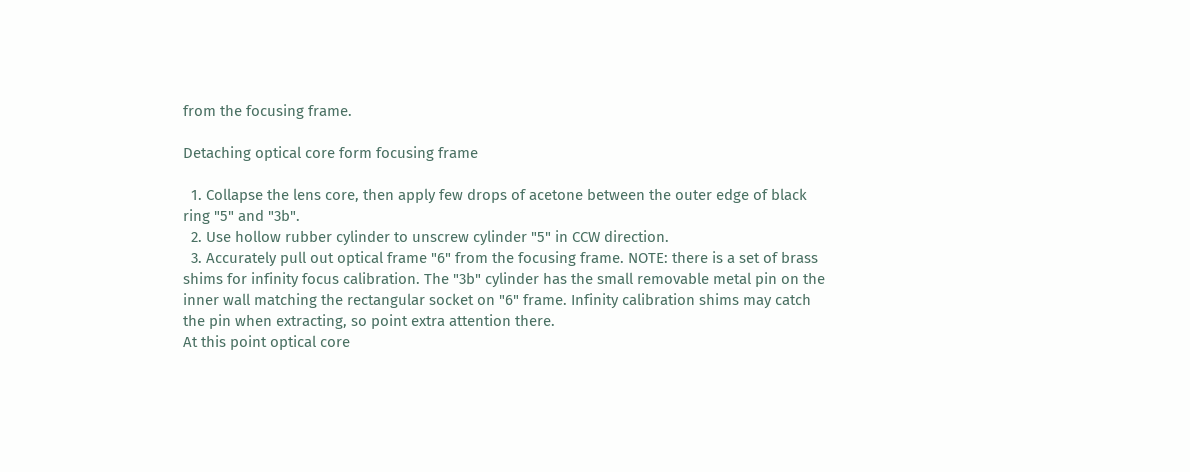from the focusing frame.

Detaching optical core form focusing frame

  1. Collapse the lens core, then apply few drops of acetone between the outer edge of black ring "5" and "3b".
  2. Use hollow rubber cylinder to unscrew cylinder "5" in CCW direction.
  3. Accurately pull out optical frame "6" from the focusing frame. NOTE: there is a set of brass shims for infinity focus calibration. The "3b" cylinder has the small removable metal pin on the inner wall matching the rectangular socket on "6" frame. Infinity calibration shims may catch the pin when extracting, so point extra attention there.
At this point optical core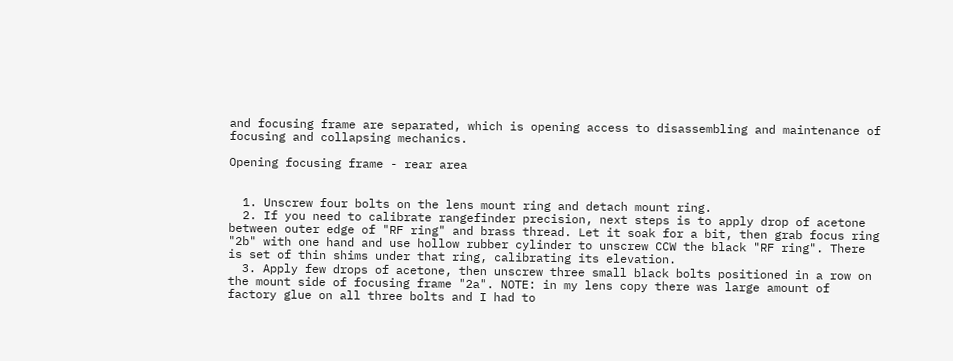and focusing frame are separated, which is opening access to disassembling and maintenance of focusing and collapsing mechanics.

Opening focusing frame - rear area


  1. Unscrew four bolts on the lens mount ring and detach mount ring.
  2. If you need to calibrate rangefinder precision, next steps is to apply drop of acetone between outer edge of "RF ring" and brass thread. Let it soak for a bit, then grab focus ring "2b" with one hand and use hollow rubber cylinder to unscrew CCW the black "RF ring". There is set of thin shims under that ring, calibrating its elevation.
  3. Apply few drops of acetone, then unscrew three small black bolts positioned in a row on the mount side of focusing frame "2a". NOTE: in my lens copy there was large amount of factory glue on all three bolts and I had to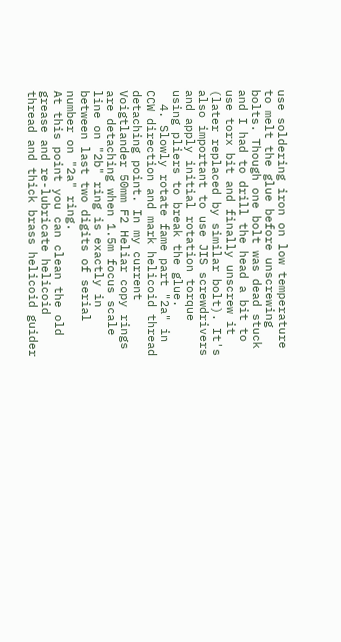use soldering iron on low temperature to melt the glue before unscrewing bolts. Though one bolt was dead stuck and I had to drill the head a bit to use torx bit and finally unscrew it (later replaced by similar bolt). It's also important to use JIS screwdrivers and apply initial rotation torque using pliers to break the glue.
  4. Slowly rotate fame part "2a" in CCW direction and mark helicoid thread detaching point. In my current Voigtlander 50mm F2 Heliar copy rings are detaching when 1.5m focus scale line on "2b" ring is exactly in between last two digits of serial number on "2a" ring.
At this point you can clean the old grease and re-lubricate helicoid thread and thick brass helicoid guider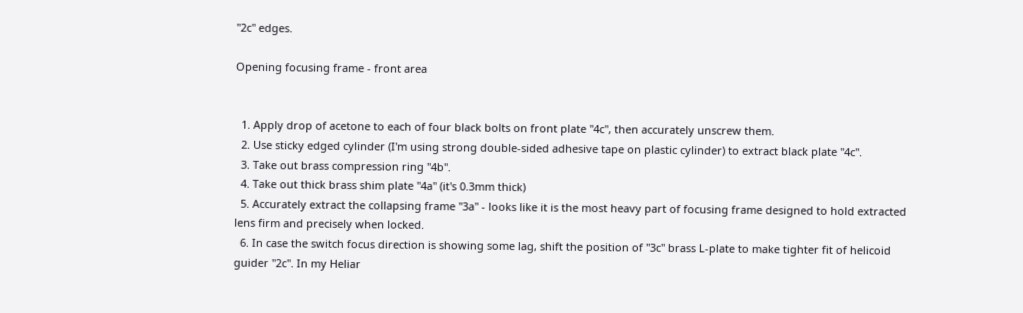"2c" edges.

Opening focusing frame - front area


  1. Apply drop of acetone to each of four black bolts on front plate "4c", then accurately unscrew them.
  2. Use sticky edged cylinder (I'm using strong double-sided adhesive tape on plastic cylinder) to extract black plate "4c".
  3. Take out brass compression ring "4b".
  4. Take out thick brass shim plate "4a" (it's 0.3mm thick)
  5. Accurately extract the collapsing frame "3a" - looks like it is the most heavy part of focusing frame designed to hold extracted lens firm and precisely when locked.
  6. In case the switch focus direction is showing some lag, shift the position of "3c" brass L-plate to make tighter fit of helicoid guider "2c". In my Heliar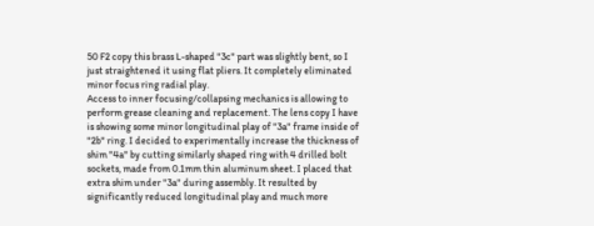50 F2 copy this brass L-shaped "3c" part was slightly bent, so I just straightened it using flat pliers. It completely eliminated minor focus ring radial play.
Access to inner focusing/collapsing mechanics is allowing to perform grease cleaning and replacement. The lens copy I have is showing some minor longitudinal play of "3a" frame inside of "2b" ring. I decided to experimentally increase the thickness of shim "4a" by cutting similarly shaped ring with 4 drilled bolt sockets, made from 0.1mm thin aluminum sheet. I placed that extra shim under "3a" during assembly. It resulted by significantly reduced longitudinal play and much more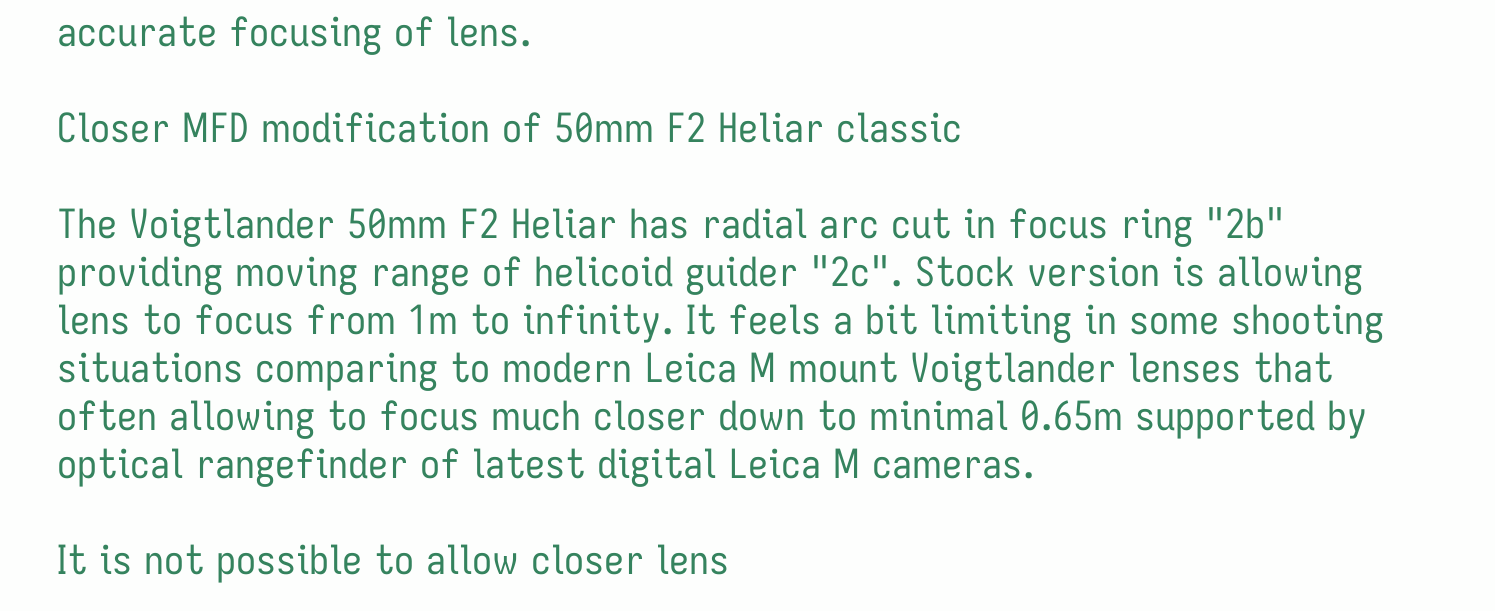accurate focusing of lens.

Closer MFD modification of 50mm F2 Heliar classic

The Voigtlander 50mm F2 Heliar has radial arc cut in focus ring "2b" providing moving range of helicoid guider "2c". Stock version is allowing lens to focus from 1m to infinity. It feels a bit limiting in some shooting situations comparing to modern Leica M mount Voigtlander lenses that often allowing to focus much closer down to minimal 0.65m supported by optical rangefinder of latest digital Leica M cameras.

It is not possible to allow closer lens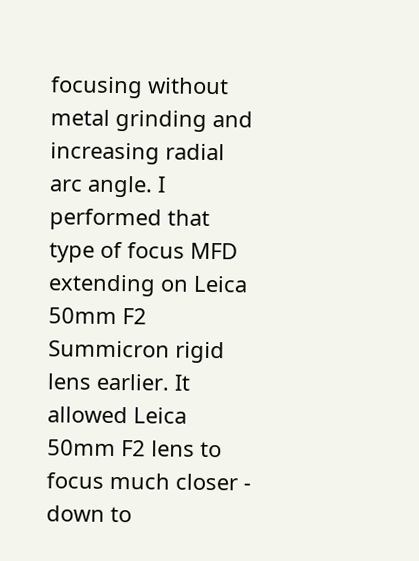focusing without metal grinding and increasing radial arc angle. I performed that type of focus MFD extending on Leica 50mm F2 Summicron rigid lens earlier. It allowed Leica 50mm F2 lens to focus much closer - down to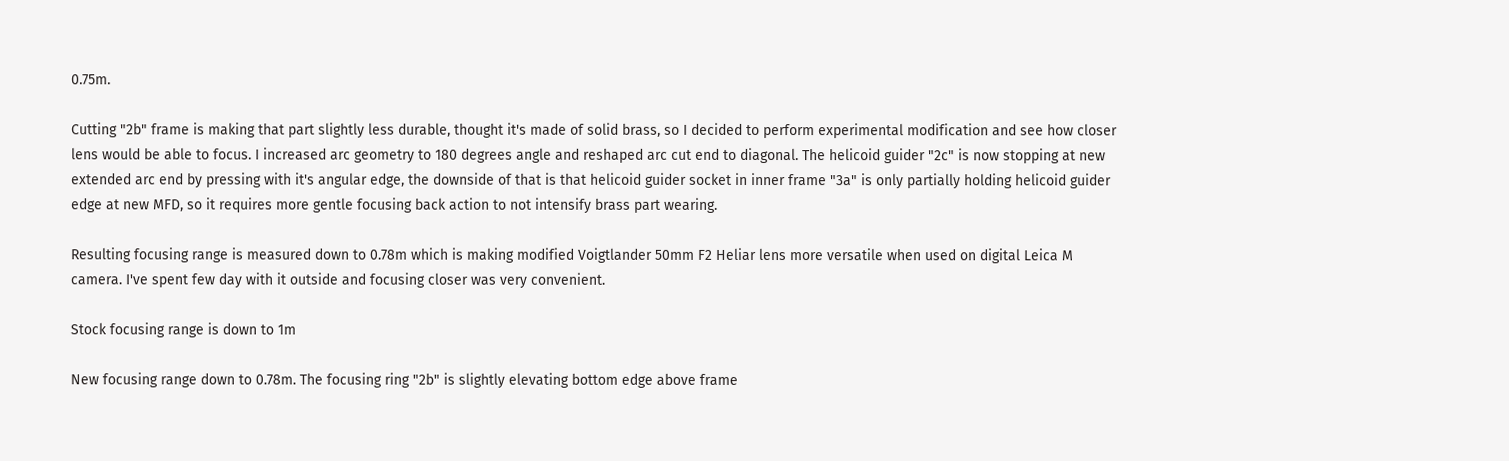0.75m.

Cutting "2b" frame is making that part slightly less durable, thought it's made of solid brass, so I decided to perform experimental modification and see how closer lens would be able to focus. I increased arc geometry to 180 degrees angle and reshaped arc cut end to diagonal. The helicoid guider "2c" is now stopping at new extended arc end by pressing with it's angular edge, the downside of that is that helicoid guider socket in inner frame "3a" is only partially holding helicoid guider edge at new MFD, so it requires more gentle focusing back action to not intensify brass part wearing.

Resulting focusing range is measured down to 0.78m which is making modified Voigtlander 50mm F2 Heliar lens more versatile when used on digital Leica M camera. I've spent few day with it outside and focusing closer was very convenient.

Stock focusing range is down to 1m

New focusing range down to 0.78m. The focusing ring "2b" is slightly elevating bottom edge above frame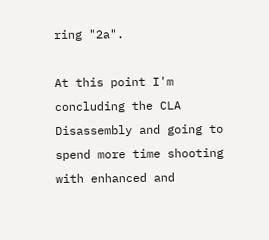ring "2a".

At this point I'm concluding the CLA Disassembly and going to spend more time shooting with enhanced and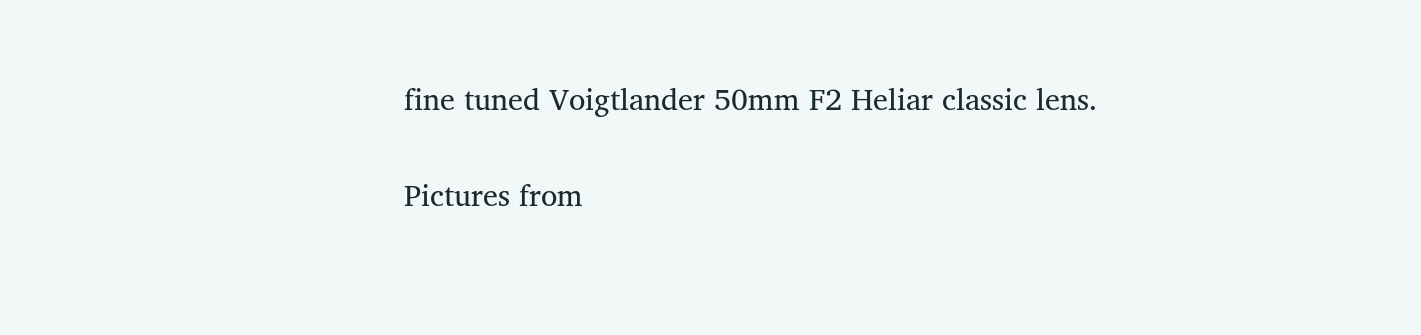fine tuned Voigtlander 50mm F2 Heliar classic lens.

Pictures from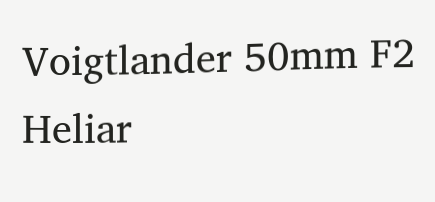Voigtlander 50mm F2 Heliar